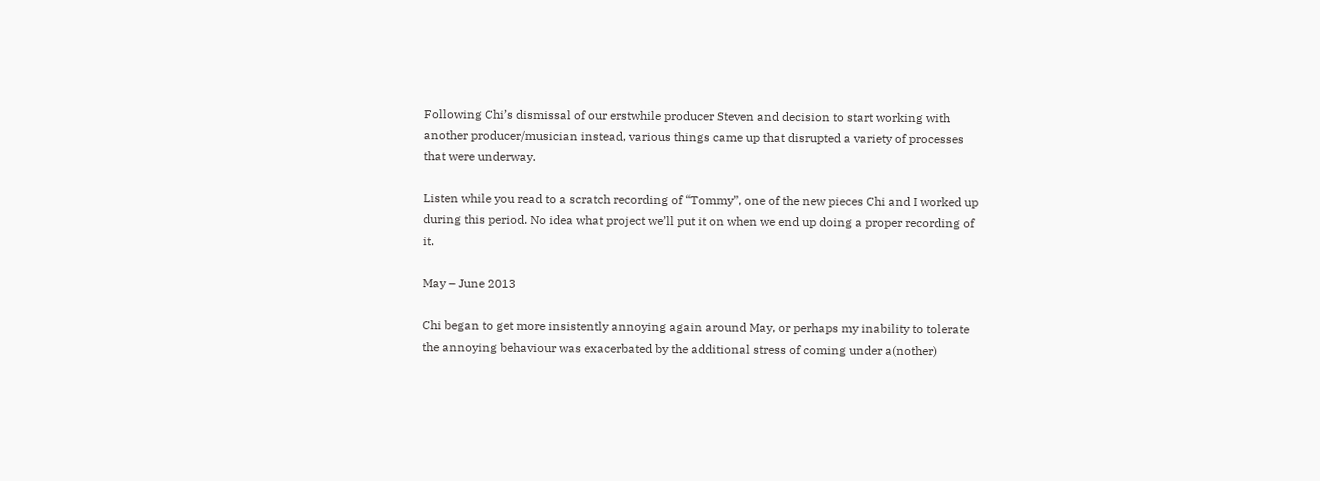Following Chi’s dismissal of our erstwhile producer Steven and decision to start working with another producer/musician instead, various things came up that disrupted a variety of processes that were underway.

Listen while you read to a scratch recording of “Tommy”, one of the new pieces Chi and I worked up during this period. No idea what project we’ll put it on when we end up doing a proper recording of it.

May – June 2013

Chi began to get more insistently annoying again around May, or perhaps my inability to tolerate the annoying behaviour was exacerbated by the additional stress of coming under a(nother)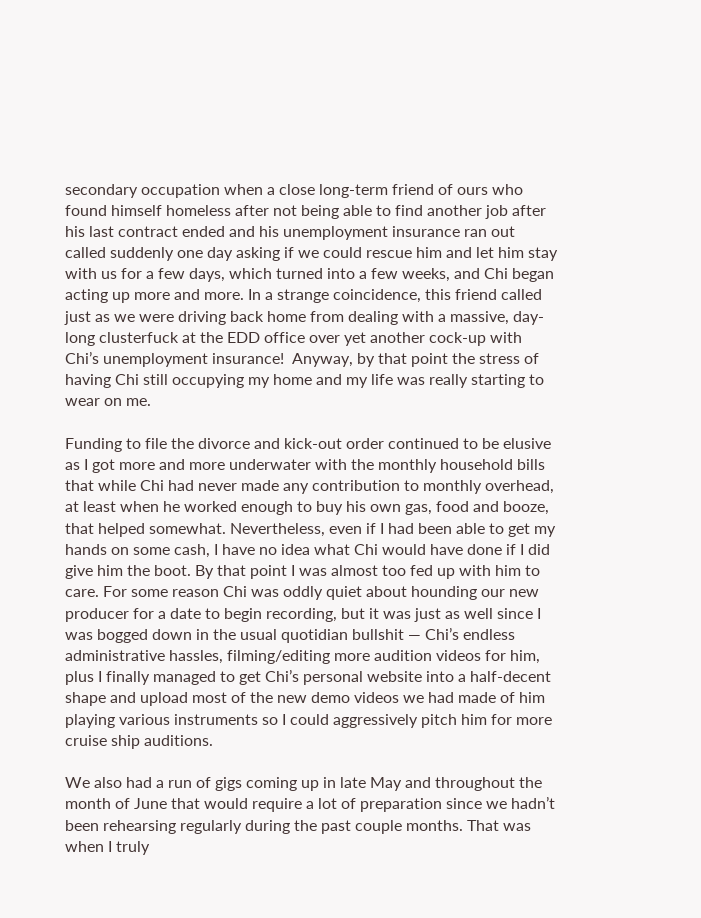secondary occupation when a close long-term friend of ours who found himself homeless after not being able to find another job after his last contract ended and his unemployment insurance ran out called suddenly one day asking if we could rescue him and let him stay with us for a few days, which turned into a few weeks, and Chi began acting up more and more. In a strange coincidence, this friend called just as we were driving back home from dealing with a massive, day-long clusterfuck at the EDD office over yet another cock-up with Chi’s unemployment insurance!  Anyway, by that point the stress of having Chi still occupying my home and my life was really starting to wear on me.

Funding to file the divorce and kick-out order continued to be elusive as I got more and more underwater with the monthly household bills that while Chi had never made any contribution to monthly overhead, at least when he worked enough to buy his own gas, food and booze, that helped somewhat. Nevertheless, even if I had been able to get my hands on some cash, I have no idea what Chi would have done if I did give him the boot. By that point I was almost too fed up with him to care. For some reason Chi was oddly quiet about hounding our new producer for a date to begin recording, but it was just as well since I was bogged down in the usual quotidian bullshit — Chi’s endless administrative hassles, filming/editing more audition videos for him, plus I finally managed to get Chi’s personal website into a half-decent shape and upload most of the new demo videos we had made of him playing various instruments so I could aggressively pitch him for more cruise ship auditions.

We also had a run of gigs coming up in late May and throughout the month of June that would require a lot of preparation since we hadn’t been rehearsing regularly during the past couple months. That was when I truly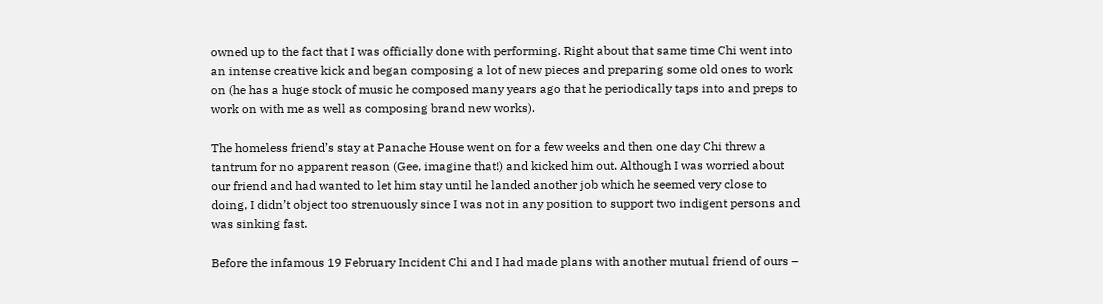owned up to the fact that I was officially done with performing. Right about that same time Chi went into an intense creative kick and began composing a lot of new pieces and preparing some old ones to work on (he has a huge stock of music he composed many years ago that he periodically taps into and preps to work on with me as well as composing brand new works).

The homeless friend’s stay at Panache House went on for a few weeks and then one day Chi threw a tantrum for no apparent reason (Gee, imagine that!) and kicked him out. Although I was worried about our friend and had wanted to let him stay until he landed another job which he seemed very close to doing, I didn’t object too strenuously since I was not in any position to support two indigent persons and was sinking fast.

Before the infamous 19 February Incident Chi and I had made plans with another mutual friend of ours –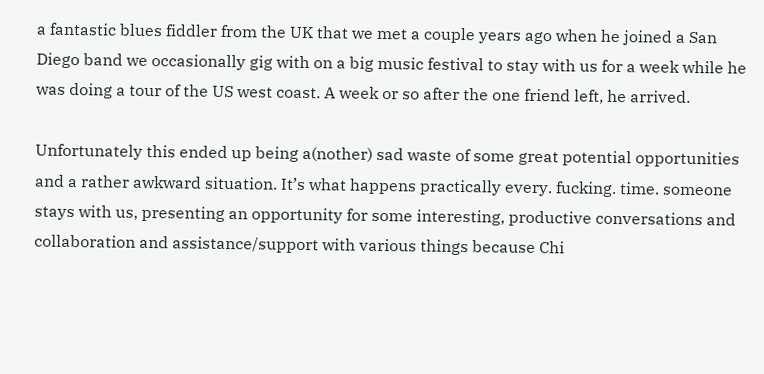a fantastic blues fiddler from the UK that we met a couple years ago when he joined a San Diego band we occasionally gig with on a big music festival to stay with us for a week while he was doing a tour of the US west coast. A week or so after the one friend left, he arrived.

Unfortunately this ended up being a(nother) sad waste of some great potential opportunities and a rather awkward situation. It’s what happens practically every. fucking. time. someone stays with us, presenting an opportunity for some interesting, productive conversations and collaboration and assistance/support with various things because Chi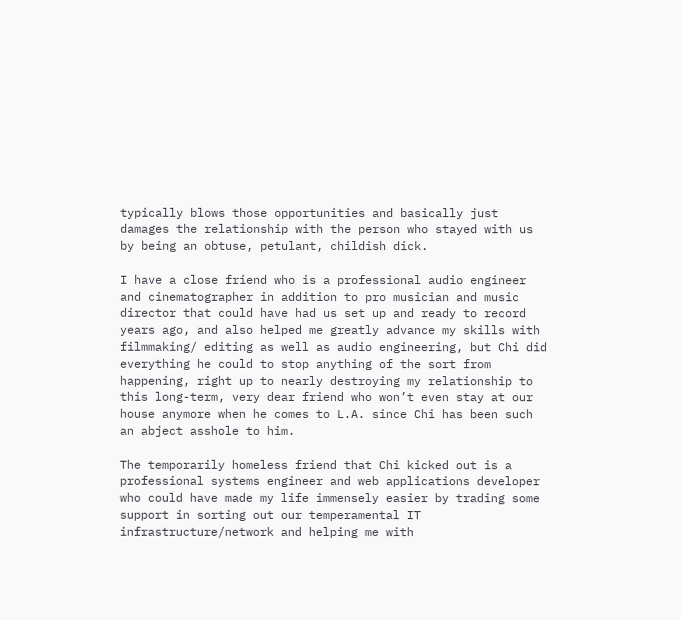typically blows those opportunities and basically just damages the relationship with the person who stayed with us by being an obtuse, petulant, childish dick.

I have a close friend who is a professional audio engineer and cinematographer in addition to pro musician and music director that could have had us set up and ready to record years ago, and also helped me greatly advance my skills with filmmaking/ editing as well as audio engineering, but Chi did everything he could to stop anything of the sort from happening, right up to nearly destroying my relationship to this long-term, very dear friend who won’t even stay at our house anymore when he comes to L.A. since Chi has been such an abject asshole to him.

The temporarily homeless friend that Chi kicked out is a professional systems engineer and web applications developer who could have made my life immensely easier by trading some support in sorting out our temperamental IT infrastructure/network and helping me with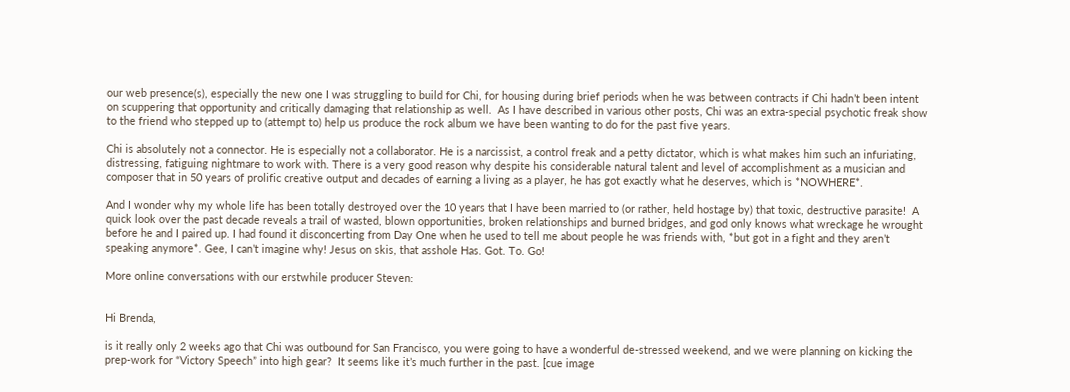our web presence(s), especially the new one I was struggling to build for Chi, for housing during brief periods when he was between contracts if Chi hadn’t been intent on scuppering that opportunity and critically damaging that relationship as well.  As I have described in various other posts, Chi was an extra-special psychotic freak show to the friend who stepped up to (attempt to) help us produce the rock album we have been wanting to do for the past five years.

Chi is absolutely not a connector. He is especially not a collaborator. He is a narcissist, a control freak and a petty dictator, which is what makes him such an infuriating, distressing, fatiguing nightmare to work with. There is a very good reason why despite his considerable natural talent and level of accomplishment as a musician and composer that in 50 years of prolific creative output and decades of earning a living as a player, he has got exactly what he deserves, which is *NOWHERE*.

And I wonder why my whole life has been totally destroyed over the 10 years that I have been married to (or rather, held hostage by) that toxic, destructive parasite!  A quick look over the past decade reveals a trail of wasted, blown opportunities, broken relationships and burned bridges, and god only knows what wreckage he wrought before he and I paired up. I had found it disconcerting from Day One when he used to tell me about people he was friends with, *but got in a fight and they aren’t speaking anymore*. Gee, I can’t imagine why! Jesus on skis, that asshole Has. Got. To. Go!

More online conversations with our erstwhile producer Steven:


Hi Brenda,

is it really only 2 weeks ago that Chi was outbound for San Francisco, you were going to have a wonderful de-stressed weekend, and we were planning on kicking the prep-work for “Victory Speech” into high gear?  It seems like it’s much further in the past. [cue image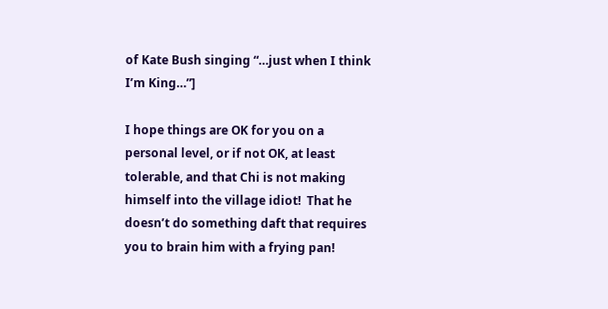of Kate Bush singing “…just when I think I’m King…”]

I hope things are OK for you on a personal level, or if not OK, at least tolerable, and that Chi is not making himself into the village idiot!  That he doesn’t do something daft that requires you to brain him with a frying pan!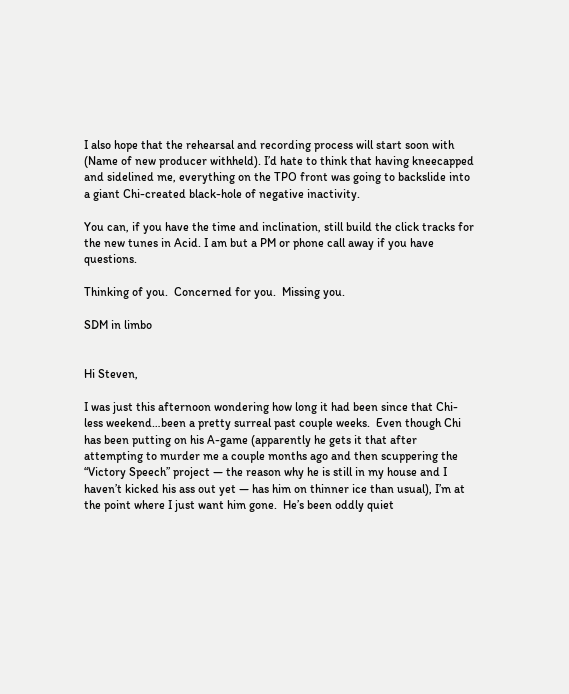I also hope that the rehearsal and recording process will start soon with (Name of new producer withheld). I’d hate to think that having kneecapped and sidelined me, everything on the TPO front was going to backslide into a giant Chi-created black-hole of negative inactivity.

You can, if you have the time and inclination, still build the click tracks for the new tunes in Acid. I am but a PM or phone call away if you have questions.

Thinking of you.  Concerned for you.  Missing you.

SDM in limbo


Hi Steven,

I was just this afternoon wondering how long it had been since that Chi-less weekend…been a pretty surreal past couple weeks.  Even though Chi has been putting on his A-game (apparently he gets it that after attempting to murder me a couple months ago and then scuppering the “Victory Speech” project — the reason why he is still in my house and I haven’t kicked his ass out yet — has him on thinner ice than usual), I’m at the point where I just want him gone.  He’s been oddly quiet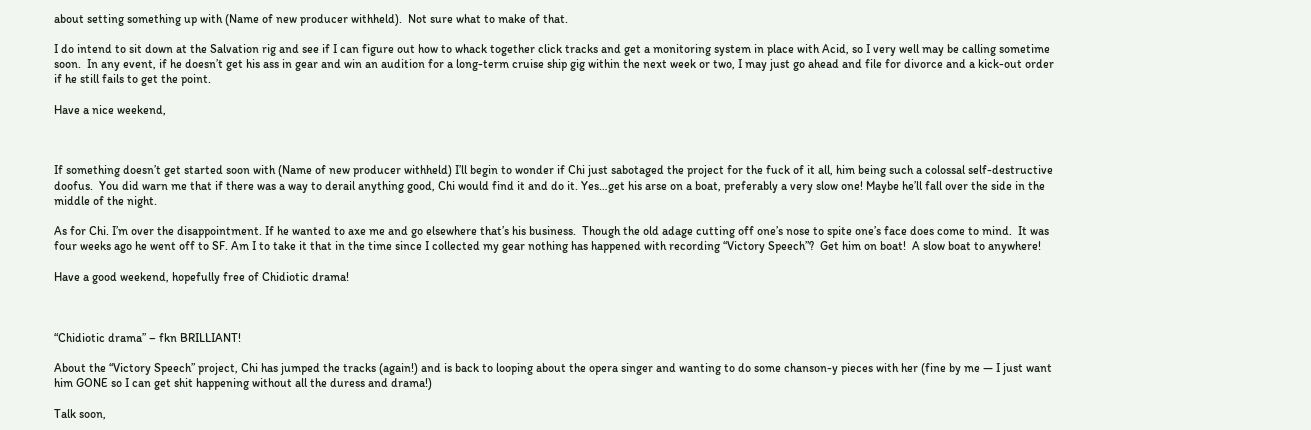about setting something up with (Name of new producer withheld).  Not sure what to make of that.

I do intend to sit down at the Salvation rig and see if I can figure out how to whack together click tracks and get a monitoring system in place with Acid, so I very well may be calling sometime soon.  In any event, if he doesn’t get his ass in gear and win an audition for a long-term cruise ship gig within the next week or two, I may just go ahead and file for divorce and a kick-out order if he still fails to get the point.

Have a nice weekend,



If something doesn’t get started soon with (Name of new producer withheld) I’ll begin to wonder if Chi just sabotaged the project for the fuck of it all, him being such a colossal self-destructive doofus.  You did warn me that if there was a way to derail anything good, Chi would find it and do it. Yes…get his arse on a boat, preferably a very slow one! Maybe he’ll fall over the side in the middle of the night.

As for Chi. I’m over the disappointment. If he wanted to axe me and go elsewhere that’s his business.  Though the old adage cutting off one’s nose to spite one’s face does come to mind.  It was four weeks ago he went off to SF. Am I to take it that in the time since I collected my gear nothing has happened with recording “Victory Speech”?  Get him on boat!  A slow boat to anywhere!

Have a good weekend, hopefully free of Chidiotic drama!



“Chidiotic drama” – fkn BRILLIANT!

About the “Victory Speech” project, Chi has jumped the tracks (again!) and is back to looping about the opera singer and wanting to do some chanson-y pieces with her (fine by me — I just want him GONE so I can get shit happening without all the duress and drama!)

Talk soon,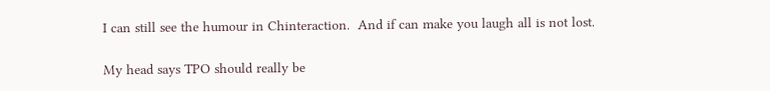I can still see the humour in Chinteraction.  And if can make you laugh all is not lost.

My head says TPO should really be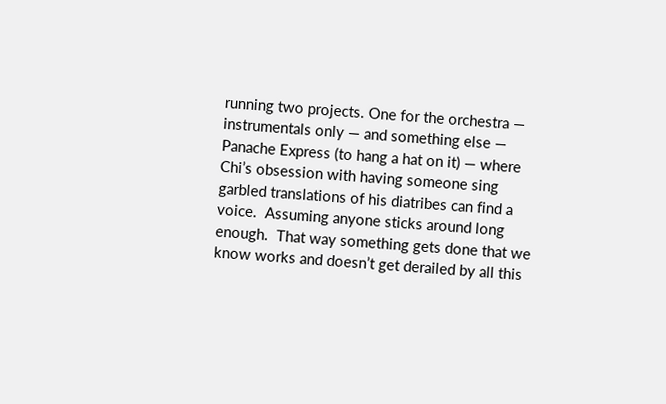running two projects. One for the orchestra — instrumentals only — and something else — Panache Express (to hang a hat on it) — where Chi’s obsession with having someone sing garbled translations of his diatribes can find a voice.  Assuming anyone sticks around long enough.  That way something gets done that we know works and doesn’t get derailed by all this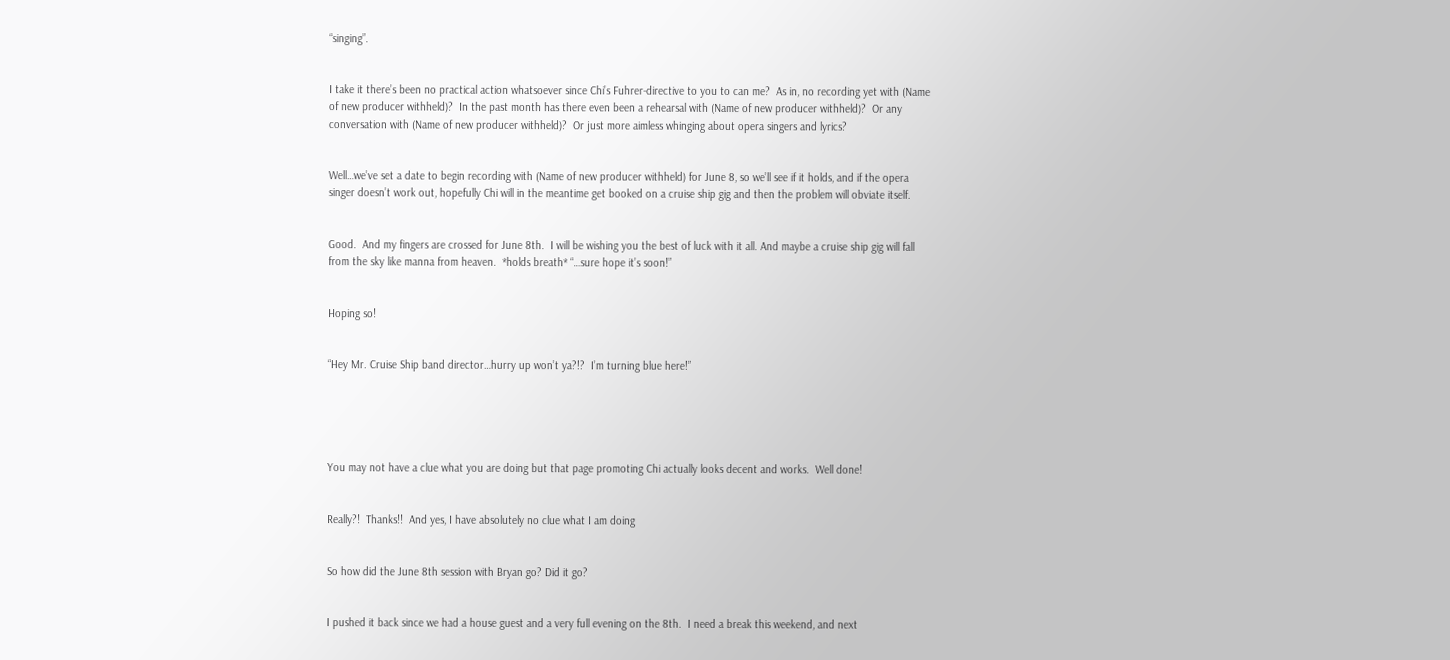“singing”.


I take it there’s been no practical action whatsoever since Chi’s Fuhrer-directive to you to can me?  As in, no recording yet with (Name of new producer withheld)?  In the past month has there even been a rehearsal with (Name of new producer withheld)?  Or any conversation with (Name of new producer withheld)?  Or just more aimless whinging about opera singers and lyrics?


Well…we’ve set a date to begin recording with (Name of new producer withheld) for June 8, so we’ll see if it holds, and if the opera singer doesn’t work out, hopefully Chi will in the meantime get booked on a cruise ship gig and then the problem will obviate itself.


Good.  And my fingers are crossed for June 8th.  I will be wishing you the best of luck with it all. And maybe a cruise ship gig will fall from the sky like manna from heaven.  *holds breath* “…sure hope it’s soon!”


Hoping so!


“Hey Mr. Cruise Ship band director…hurry up won’t ya?!?  I’m turning blue here!”





You may not have a clue what you are doing but that page promoting Chi actually looks decent and works.  Well done!


Really?!  Thanks!!  And yes, I have absolutely no clue what I am doing


So how did the June 8th session with Bryan go? Did it go?


I pushed it back since we had a house guest and a very full evening on the 8th.  I need a break this weekend, and next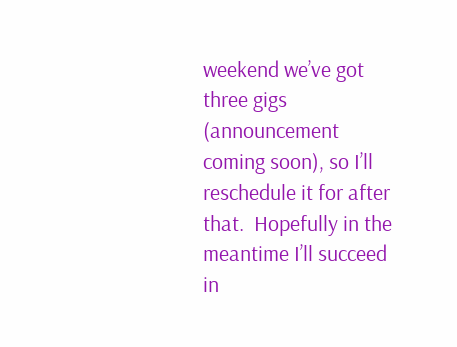weekend we’ve got three gigs (announcement coming soon), so I’ll reschedule it for after that.  Hopefully in the meantime I’ll succeed in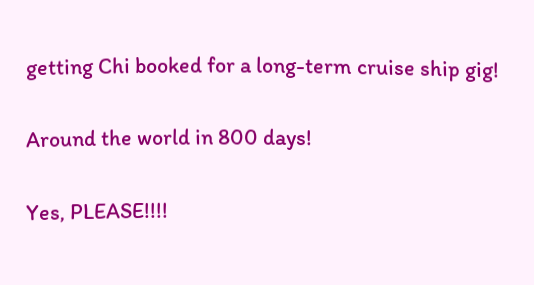getting Chi booked for a long-term cruise ship gig!


Around the world in 800 days!


Yes, PLEASE!!!!